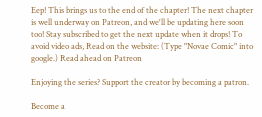Eep! This brings us to the end of the chapter! The next chapter is well underway on Patreon, and we'll be updating here soon too! Stay subscribed to get the next update when it drops! To avoid video ads, Read on the website: (Type "Novae Comic" into google.) Read ahead on Patreon

Enjoying the series? Support the creator by becoming a patron.

Become a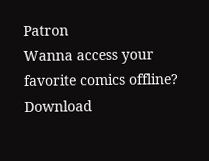Patron
Wanna access your favorite comics offline? Download